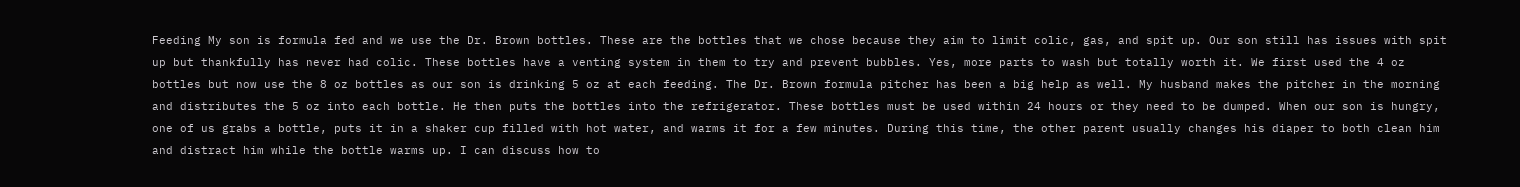Feeding My son is formula fed and we use the Dr. Brown bottles. These are the bottles that we chose because they aim to limit colic, gas, and spit up. Our son still has issues with spit up but thankfully has never had colic. These bottles have a venting system in them to try and prevent bubbles. Yes, more parts to wash but totally worth it. We first used the 4 oz bottles but now use the 8 oz bottles as our son is drinking 5 oz at each feeding. The Dr. Brown formula pitcher has been a big help as well. My husband makes the pitcher in the morning and distributes the 5 oz into each bottle. He then puts the bottles into the refrigerator. These bottles must be used within 24 hours or they need to be dumped. When our son is hungry, one of us grabs a bottle, puts it in a shaker cup filled with hot water, and warms it for a few minutes. During this time, the other parent usually changes his diaper to both clean him and distract him while the bottle warms up. I can discuss how to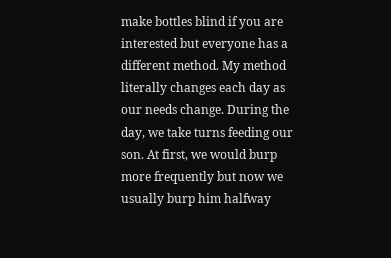make bottles blind if you are interested but everyone has a different method. My method literally changes each day as our needs change. During the day, we take turns feeding our son. At first, we would burp more frequently but now we usually burp him halfway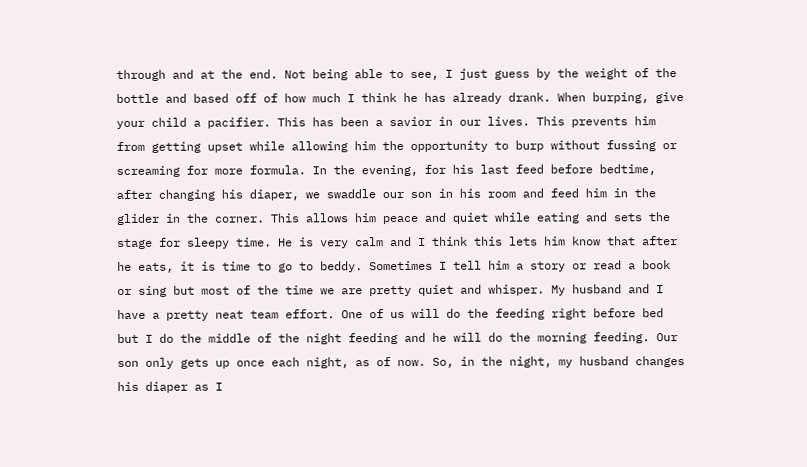through and at the end. Not being able to see, I just guess by the weight of the bottle and based off of how much I think he has already drank. When burping, give your child a pacifier. This has been a savior in our lives. This prevents him from getting upset while allowing him the opportunity to burp without fussing or screaming for more formula. In the evening, for his last feed before bedtime, after changing his diaper, we swaddle our son in his room and feed him in the glider in the corner. This allows him peace and quiet while eating and sets the stage for sleepy time. He is very calm and I think this lets him know that after he eats, it is time to go to beddy. Sometimes I tell him a story or read a book or sing but most of the time we are pretty quiet and whisper. My husband and I have a pretty neat team effort. One of us will do the feeding right before bed but I do the middle of the night feeding and he will do the morning feeding. Our son only gets up once each night, as of now. So, in the night, my husband changes his diaper as I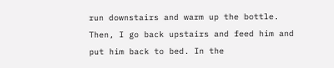run downstairs and warm up the bottle. Then, I go back upstairs and feed him and put him back to bed. In the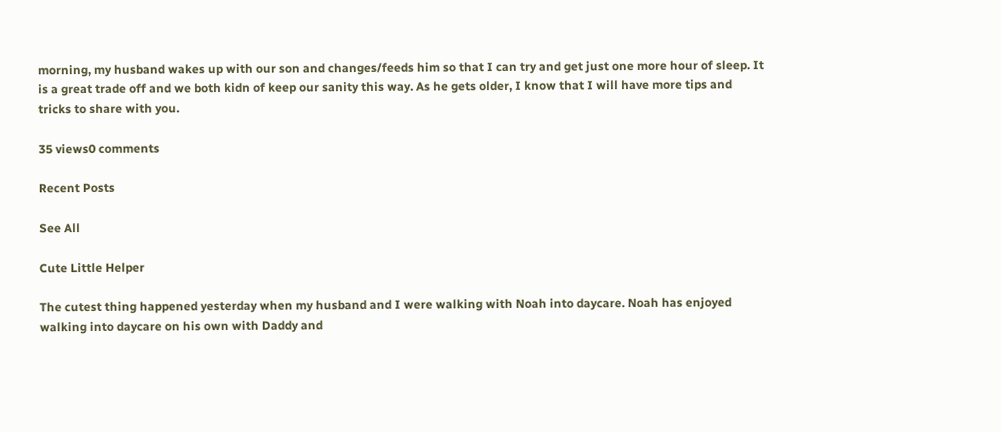morning, my husband wakes up with our son and changes/feeds him so that I can try and get just one more hour of sleep. It is a great trade off and we both kidn of keep our sanity this way. As he gets older, I know that I will have more tips and tricks to share with you.

35 views0 comments

Recent Posts

See All

Cute Little Helper

The cutest thing happened yesterday when my husband and I were walking with Noah into daycare. Noah has enjoyed walking into daycare on his own with Daddy and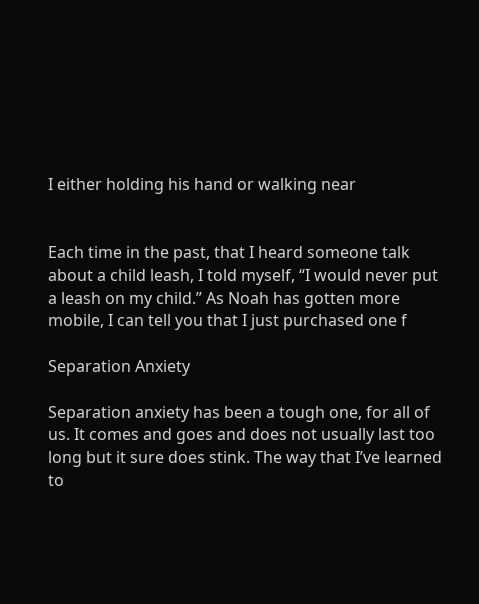I either holding his hand or walking near


Each time in the past, that I heard someone talk about a child leash, I told myself, “I would never put a leash on my child.” As Noah has gotten more mobile, I can tell you that I just purchased one f

Separation Anxiety

Separation anxiety has been a tough one, for all of us. It comes and goes and does not usually last too long but it sure does stink. The way that I’ve learned to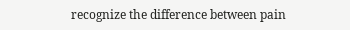recognize the difference between pain